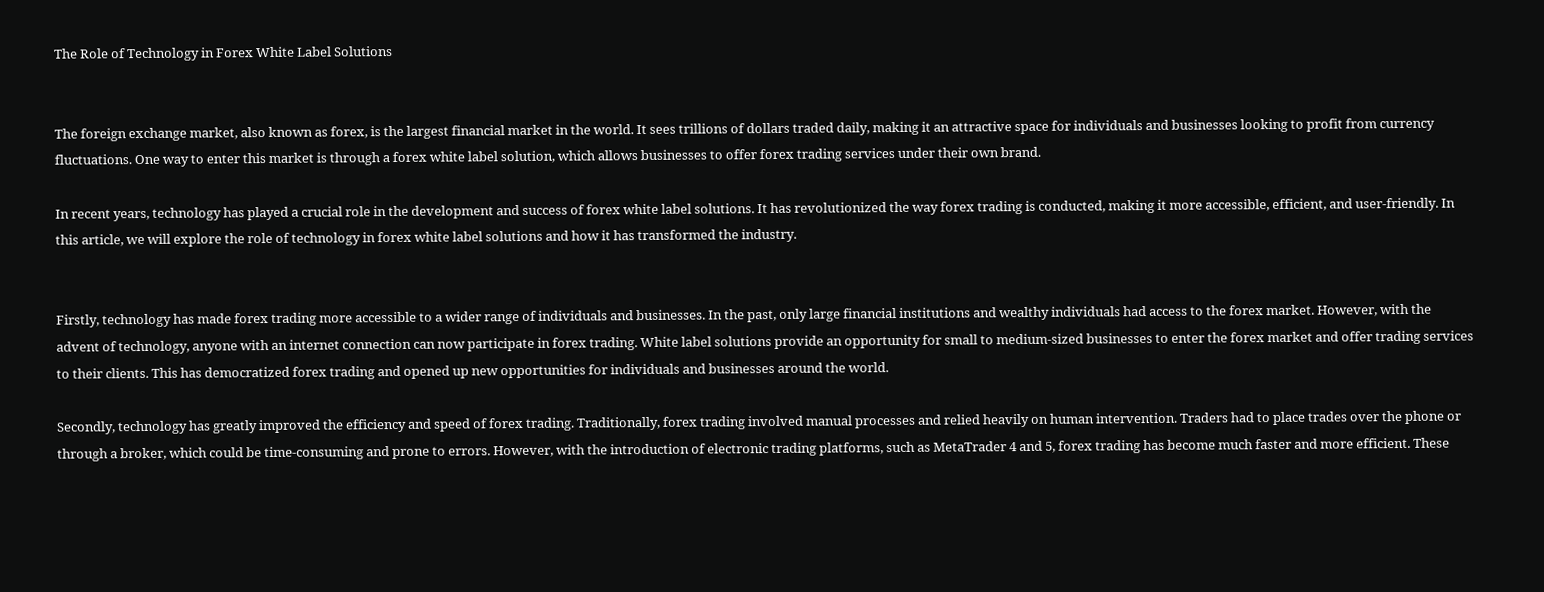The Role of Technology in Forex White Label Solutions


The foreign exchange market, also known as forex, is the largest financial market in the world. It sees trillions of dollars traded daily, making it an attractive space for individuals and businesses looking to profit from currency fluctuations. One way to enter this market is through a forex white label solution, which allows businesses to offer forex trading services under their own brand.

In recent years, technology has played a crucial role in the development and success of forex white label solutions. It has revolutionized the way forex trading is conducted, making it more accessible, efficient, and user-friendly. In this article, we will explore the role of technology in forex white label solutions and how it has transformed the industry.


Firstly, technology has made forex trading more accessible to a wider range of individuals and businesses. In the past, only large financial institutions and wealthy individuals had access to the forex market. However, with the advent of technology, anyone with an internet connection can now participate in forex trading. White label solutions provide an opportunity for small to medium-sized businesses to enter the forex market and offer trading services to their clients. This has democratized forex trading and opened up new opportunities for individuals and businesses around the world.

Secondly, technology has greatly improved the efficiency and speed of forex trading. Traditionally, forex trading involved manual processes and relied heavily on human intervention. Traders had to place trades over the phone or through a broker, which could be time-consuming and prone to errors. However, with the introduction of electronic trading platforms, such as MetaTrader 4 and 5, forex trading has become much faster and more efficient. These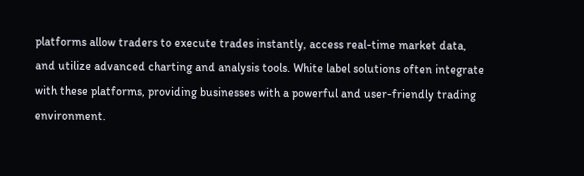platforms allow traders to execute trades instantly, access real-time market data, and utilize advanced charting and analysis tools. White label solutions often integrate with these platforms, providing businesses with a powerful and user-friendly trading environment.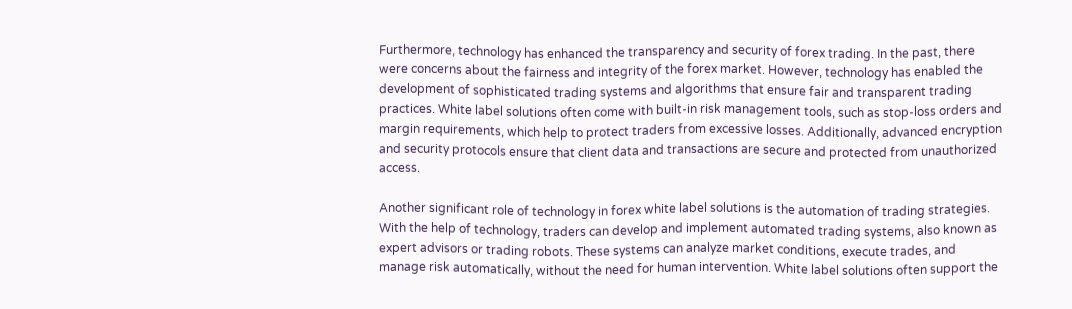Furthermore, technology has enhanced the transparency and security of forex trading. In the past, there were concerns about the fairness and integrity of the forex market. However, technology has enabled the development of sophisticated trading systems and algorithms that ensure fair and transparent trading practices. White label solutions often come with built-in risk management tools, such as stop-loss orders and margin requirements, which help to protect traders from excessive losses. Additionally, advanced encryption and security protocols ensure that client data and transactions are secure and protected from unauthorized access.

Another significant role of technology in forex white label solutions is the automation of trading strategies. With the help of technology, traders can develop and implement automated trading systems, also known as expert advisors or trading robots. These systems can analyze market conditions, execute trades, and manage risk automatically, without the need for human intervention. White label solutions often support the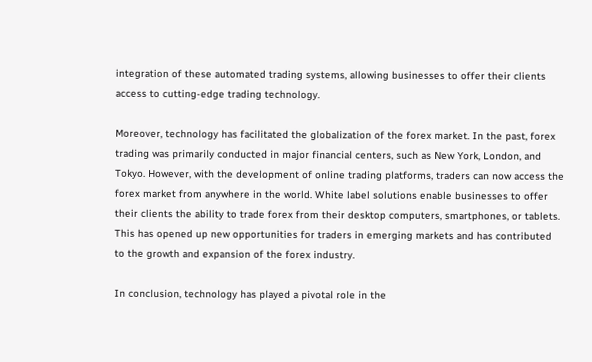integration of these automated trading systems, allowing businesses to offer their clients access to cutting-edge trading technology.

Moreover, technology has facilitated the globalization of the forex market. In the past, forex trading was primarily conducted in major financial centers, such as New York, London, and Tokyo. However, with the development of online trading platforms, traders can now access the forex market from anywhere in the world. White label solutions enable businesses to offer their clients the ability to trade forex from their desktop computers, smartphones, or tablets. This has opened up new opportunities for traders in emerging markets and has contributed to the growth and expansion of the forex industry.

In conclusion, technology has played a pivotal role in the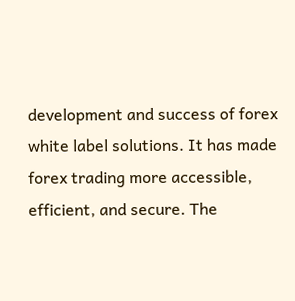development and success of forex white label solutions. It has made forex trading more accessible, efficient, and secure. The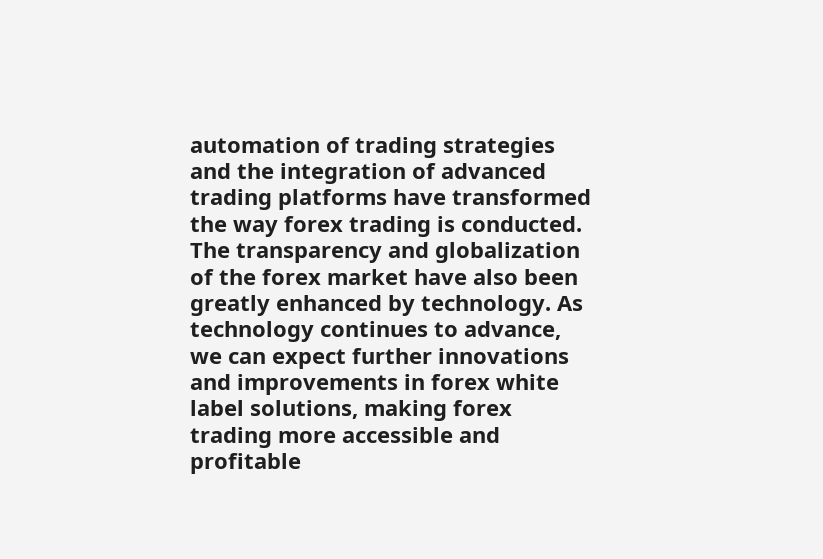automation of trading strategies and the integration of advanced trading platforms have transformed the way forex trading is conducted. The transparency and globalization of the forex market have also been greatly enhanced by technology. As technology continues to advance, we can expect further innovations and improvements in forex white label solutions, making forex trading more accessible and profitable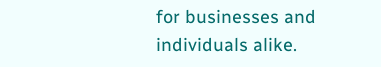for businesses and individuals alike.